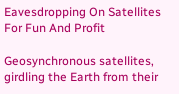Eavesdropping On Satellites For Fun And Profit

Geosynchronous satellites, girdling the Earth from their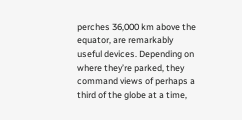perches 36,000 km above the equator, are remarkably useful devices. Depending on where they’re parked, they command views of perhaps a third of the globe at a time,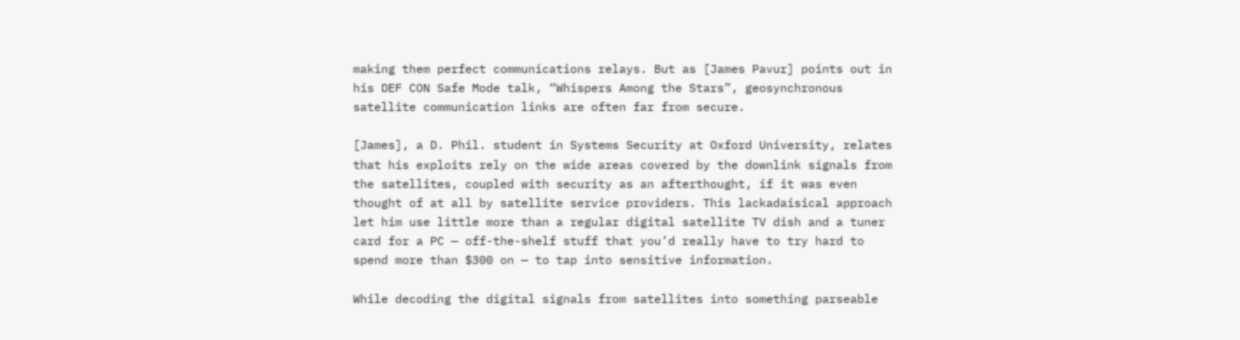making them perfect communications relays. But as [James Pavur] points out in his DEF CON Safe Mode talk, “Whispers Among the Stars”, geosynchronous satellite communication links are often far from secure.

[James], a D. Phil. student in Systems Security at Oxford University, relates that his exploits rely on the wide areas covered by the downlink signals from the satellites, coupled with security as an afterthought, if it was even thought of at all by satellite service providers. This lackadaisical approach let him use little more than a regular digital satellite TV dish and a tuner card for a PC — off-the-shelf stuff that you’d really have to try hard to spend more than $300 on — to tap into sensitive information.

While decoding the digital signals from satellites into something parseable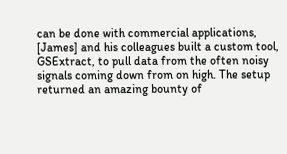can be done with commercial applications, [James] and his colleagues built a custom tool, GSExtract, to pull data from the often noisy signals coming down from on high. The setup returned an amazing bounty of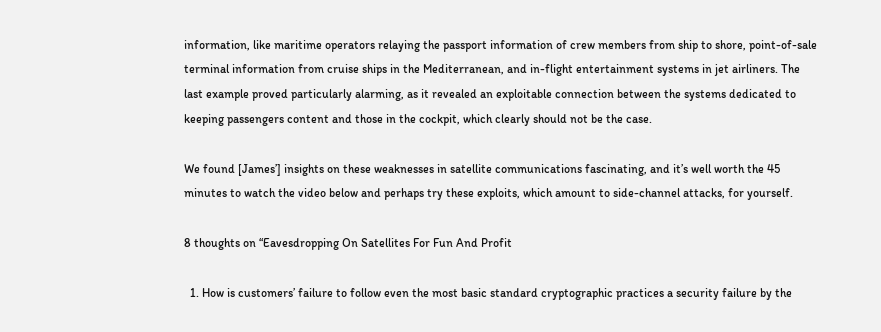information, like maritime operators relaying the passport information of crew members from ship to shore, point-of-sale terminal information from cruise ships in the Mediterranean, and in-flight entertainment systems in jet airliners. The last example proved particularly alarming, as it revealed an exploitable connection between the systems dedicated to keeping passengers content and those in the cockpit, which clearly should not be the case.

We found [James’] insights on these weaknesses in satellite communications fascinating, and it’s well worth the 45 minutes to watch the video below and perhaps try these exploits, which amount to side-channel attacks, for yourself.

8 thoughts on “Eavesdropping On Satellites For Fun And Profit

  1. How is customers’ failure to follow even the most basic standard cryptographic practices a security failure by the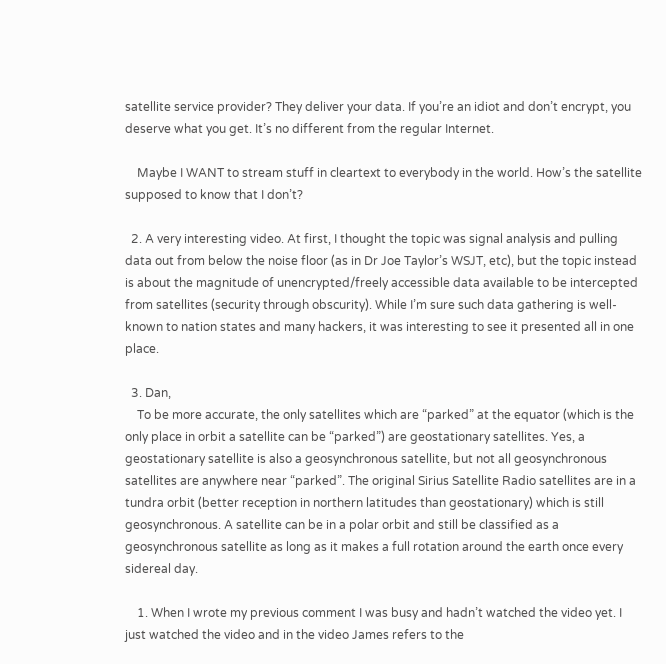satellite service provider? They deliver your data. If you’re an idiot and don’t encrypt, you deserve what you get. It’s no different from the regular Internet.

    Maybe I WANT to stream stuff in cleartext to everybody in the world. How’s the satellite supposed to know that I don’t?

  2. A very interesting video. At first, I thought the topic was signal analysis and pulling data out from below the noise floor (as in Dr Joe Taylor’s WSJT, etc), but the topic instead is about the magnitude of unencrypted/freely accessible data available to be intercepted from satellites (security through obscurity). While I’m sure such data gathering is well-known to nation states and many hackers, it was interesting to see it presented all in one place.

  3. Dan,
    To be more accurate, the only satellites which are “parked” at the equator (which is the only place in orbit a satellite can be “parked”) are geostationary satellites. Yes, a geostationary satellite is also a geosynchronous satellite, but not all geosynchronous satellites are anywhere near “parked”. The original Sirius Satellite Radio satellites are in a tundra orbit (better reception in northern latitudes than geostationary) which is still geosynchronous. A satellite can be in a polar orbit and still be classified as a geosynchronous satellite as long as it makes a full rotation around the earth once every sidereal day.

    1. When I wrote my previous comment I was busy and hadn’t watched the video yet. I just watched the video and in the video James refers to the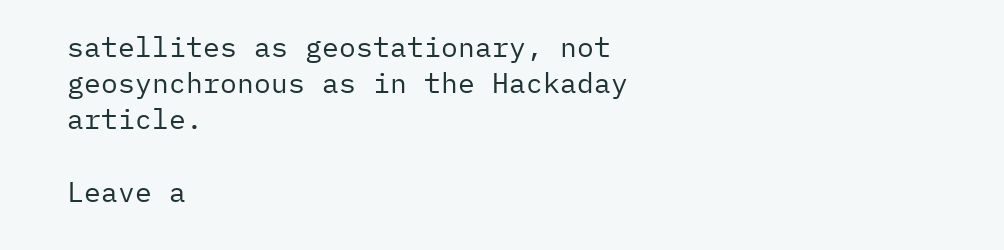satellites as geostationary, not geosynchronous as in the Hackaday article.

Leave a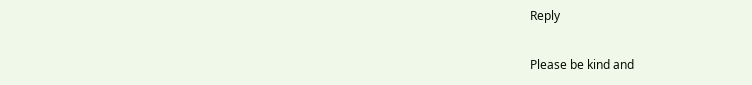Reply

Please be kind and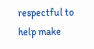respectful to help make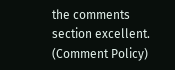the comments section excellent. (Comment Policy)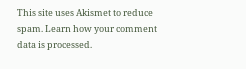This site uses Akismet to reduce spam. Learn how your comment data is processed.